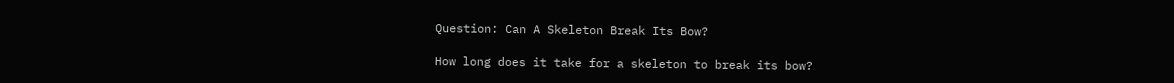Question: Can A Skeleton Break Its Bow?

How long does it take for a skeleton to break its bow?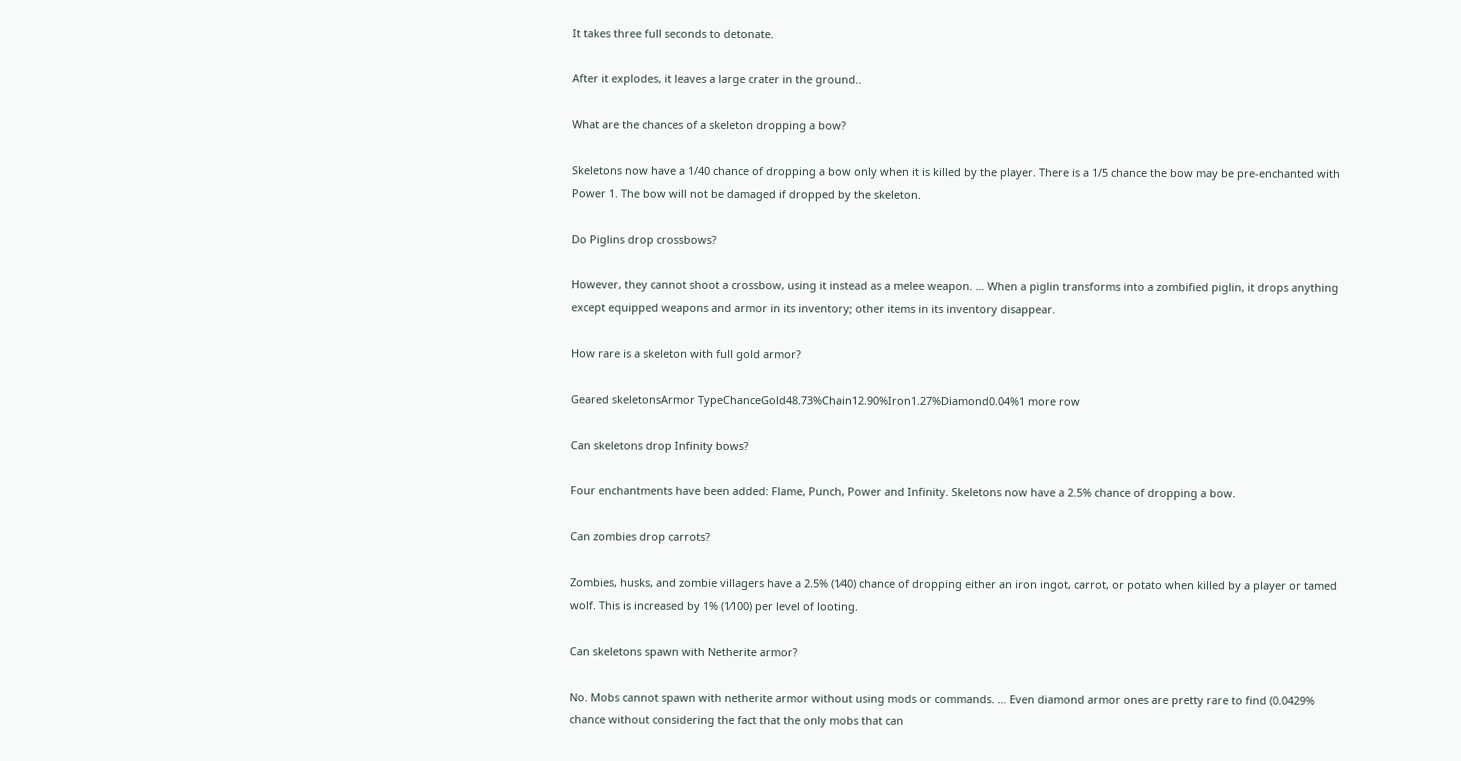It takes three full seconds to detonate.

After it explodes, it leaves a large crater in the ground..

What are the chances of a skeleton dropping a bow?

Skeletons now have a 1/40 chance of dropping a bow only when it is killed by the player. There is a 1/5 chance the bow may be pre-enchanted with Power 1. The bow will not be damaged if dropped by the skeleton.

Do Piglins drop crossbows?

However, they cannot shoot a crossbow, using it instead as a melee weapon. … When a piglin transforms into a zombified piglin, it drops anything except equipped weapons and armor in its inventory; other items in its inventory disappear.

How rare is a skeleton with full gold armor?

Geared skeletonsArmor TypeChanceGold48.73%Chain12.90%Iron1.27%Diamond0.04%1 more row

Can skeletons drop Infinity bows?

Four enchantments have been added: Flame, Punch, Power and Infinity. Skeletons now have a 2.5% chance of dropping a bow.

Can zombies drop carrots?

Zombies, husks, and zombie villagers have a 2.5% (1⁄40) chance of dropping either an iron ingot, carrot, or potato when killed by a player or tamed wolf. This is increased by 1% (1⁄100) per level of looting.

Can skeletons spawn with Netherite armor?

No. Mobs cannot spawn with netherite armor without using mods or commands. … Even diamond armor ones are pretty rare to find (0.0429% chance without considering the fact that the only mobs that can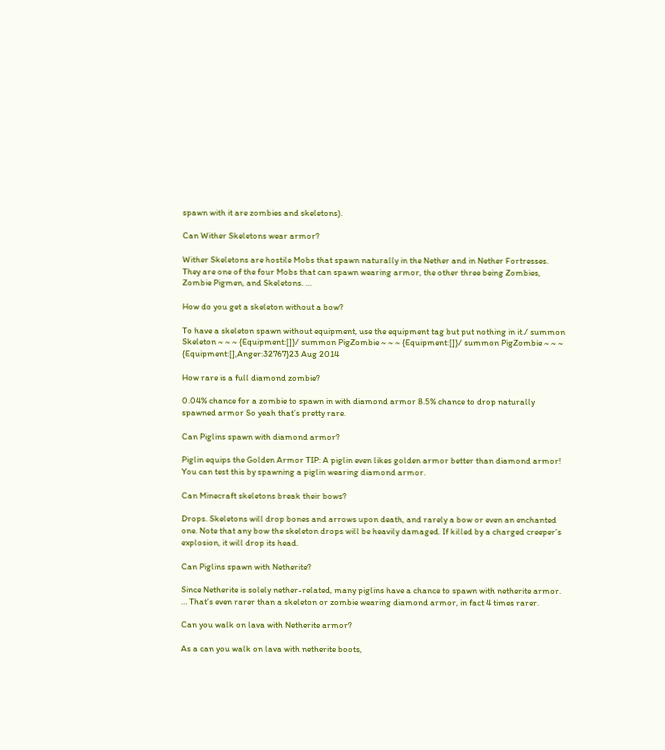spawn with it are zombies and skeletons).

Can Wither Skeletons wear armor?

Wither Skeletons are hostile Mobs that spawn naturally in the Nether and in Nether Fortresses. They are one of the four Mobs that can spawn wearing armor, the other three being Zombies, Zombie Pigmen, and Skeletons. …

How do you get a skeleton without a bow?

To have a skeleton spawn without equipment, use the equipment tag but put nothing in it./ summon Skeleton ~ ~ ~ {Equipment:[]}/ summon PigZombie ~ ~ ~ {Equipment:[]}/ summon PigZombie ~ ~ ~ {Equipment:[],Anger:32767}23 Aug 2014

How rare is a full diamond zombie?

0.04% chance for a zombie to spawn in with diamond armor 8.5% chance to drop naturally spawned armor So yeah that’s pretty rare.

Can Piglins spawn with diamond armor?

Piglin equips the Golden Armor TIP: A piglin even likes golden armor better than diamond armor! You can test this by spawning a piglin wearing diamond armor.

Can Minecraft skeletons break their bows?

Drops. Skeletons will drop bones and arrows upon death, and rarely a bow or even an enchanted one. Note that any bow the skeleton drops will be heavily damaged. If killed by a charged creeper’s explosion, it will drop its head.

Can Piglins spawn with Netherite?

Since Netherite is solely nether-related, many piglins have a chance to spawn with netherite armor. … That’s even rarer than a skeleton or zombie wearing diamond armor, in fact 4 times rarer.

Can you walk on lava with Netherite armor?

As a can you walk on lava with netherite boots,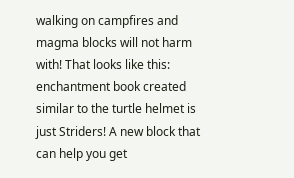walking on campfires and magma blocks will not harm with! That looks like this: enchantment book created similar to the turtle helmet is just Striders! A new block that can help you get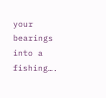your bearings into a fishing….